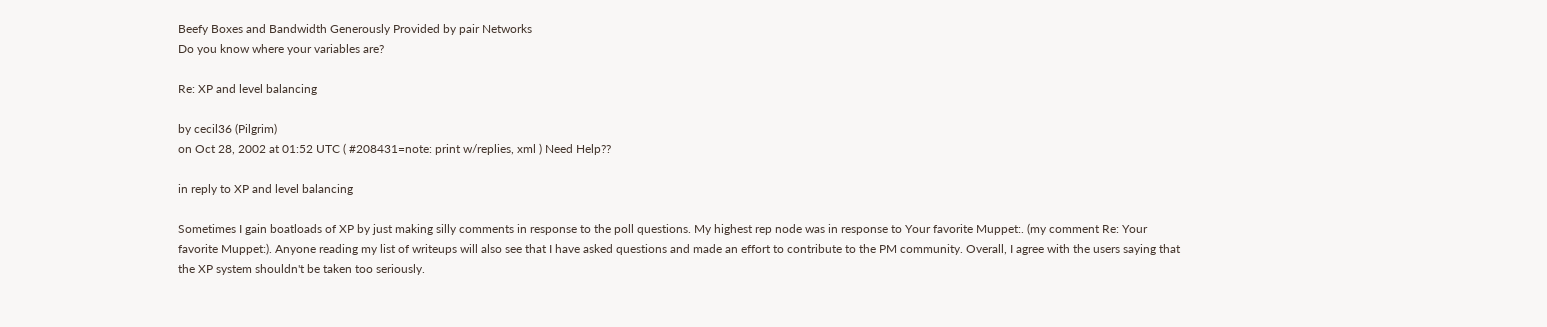Beefy Boxes and Bandwidth Generously Provided by pair Networks
Do you know where your variables are?

Re: XP and level balancing

by cecil36 (Pilgrim)
on Oct 28, 2002 at 01:52 UTC ( #208431=note: print w/replies, xml ) Need Help??

in reply to XP and level balancing

Sometimes I gain boatloads of XP by just making silly comments in response to the poll questions. My highest rep node was in response to Your favorite Muppet:. (my comment Re: Your favorite Muppet:). Anyone reading my list of writeups will also see that I have asked questions and made an effort to contribute to the PM community. Overall, I agree with the users saying that the XP system shouldn't be taken too seriously.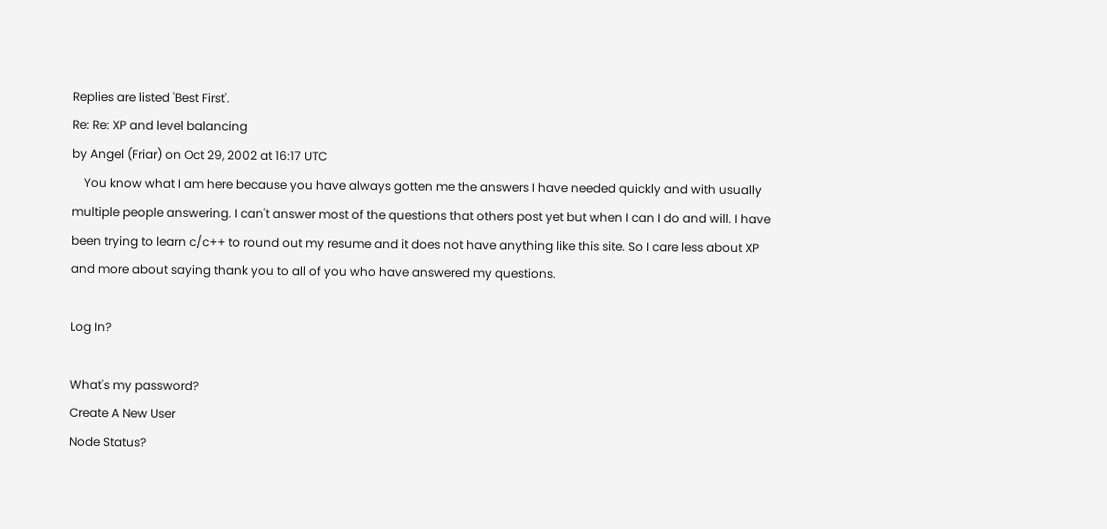Replies are listed 'Best First'.
Re: Re: XP and level balancing
by Angel (Friar) on Oct 29, 2002 at 16:17 UTC
    You know what I am here because you have always gotten me the answers I have needed quickly and with usually multiple people answering. I can't answer most of the questions that others post yet but when I can I do and will. I have been trying to learn c/c++ to round out my resume and it does not have anything like this site. So I care less about XP and more about saying thank you to all of you who have answered my questions.

Log In?

What's my password?
Create A New User
Node Status?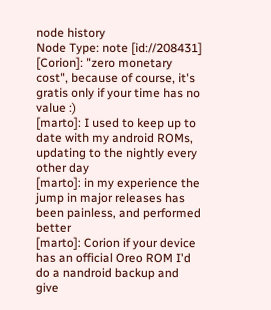node history
Node Type: note [id://208431]
[Corion]: "zero monetary cost", because of course, it's gratis only if your time has no value :)
[marto]: I used to keep up to date with my android ROMs, updating to the nightly every other day
[marto]: in my experience the jump in major releases has been painless, and performed better
[marto]: Corion if your device has an official Oreo ROM I'd do a nandroid backup and give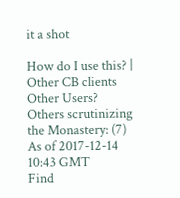it a shot

How do I use this? | Other CB clients
Other Users?
Others scrutinizing the Monastery: (7)
As of 2017-12-14 10:43 GMT
Find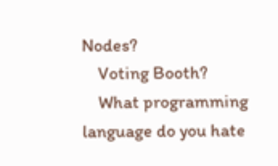Nodes?
    Voting Booth?
    What programming language do you hate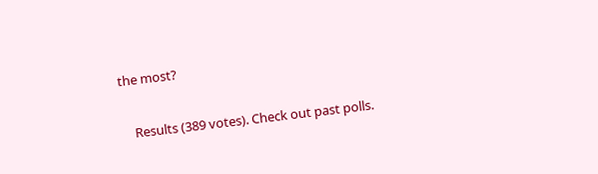the most?

    Results (389 votes). Check out past polls.